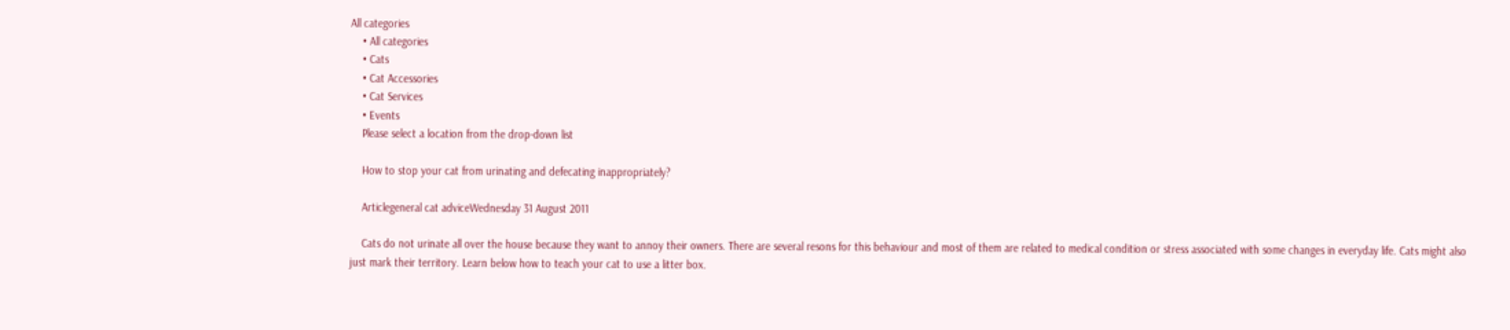All categories
    • All categories
    • Cats
    • Cat Accessories
    • Cat Services
    • Events
    Please select a location from the drop-down list

    How to stop your cat from urinating and defecating inappropriately?

    Articlegeneral cat adviceWednesday 31 August 2011

    Cats do not urinate all over the house because they want to annoy their owners. There are several resons for this behaviour and most of them are related to medical condition or stress associated with some changes in everyday life. Cats might also just mark their territory. Learn below how to teach your cat to use a litter box.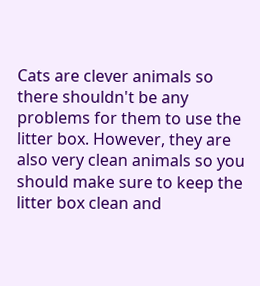Cats are clever animals so there shouldn't be any problems for them to use the litter box. However, they are also very clean animals so you should make sure to keep the litter box clean and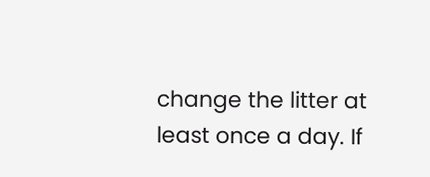change the litter at least once a day. If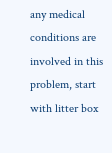any medical conditions are involved in this problem, start with litter box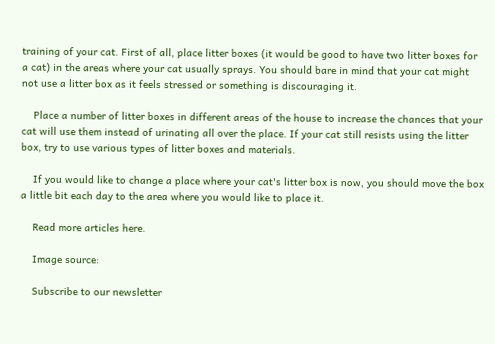training of your cat. First of all, place litter boxes (it would be good to have two litter boxes for a cat) in the areas where your cat usually sprays. You should bare in mind that your cat might not use a litter box as it feels stressed or something is discouraging it.

    Place a number of litter boxes in different areas of the house to increase the chances that your cat will use them instead of urinating all over the place. If your cat still resists using the litter box, try to use various types of litter boxes and materials.

    If you would like to change a place where your cat's litter box is now, you should move the box a little bit each day to the area where you would like to place it.

    Read more articles here.

    Image source:

    Subscribe to our newsletter